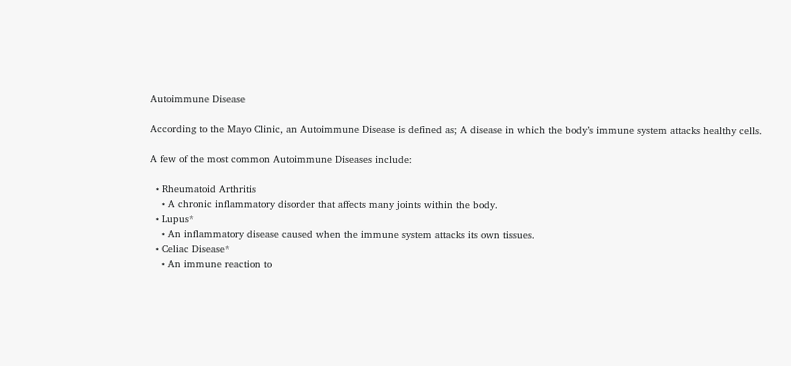Autoimmune Disease

According to the Mayo Clinic, an Autoimmune Disease is defined as; A disease in which the body’s immune system attacks healthy cells.

A few of the most common Autoimmune Diseases include:

  • Rheumatoid Arthritis
    • A chronic inflammatory disorder that affects many joints within the body.
  • Lupus*
    • An inflammatory disease caused when the immune system attacks its own tissues.
  • Celiac Disease*
    • An immune reaction to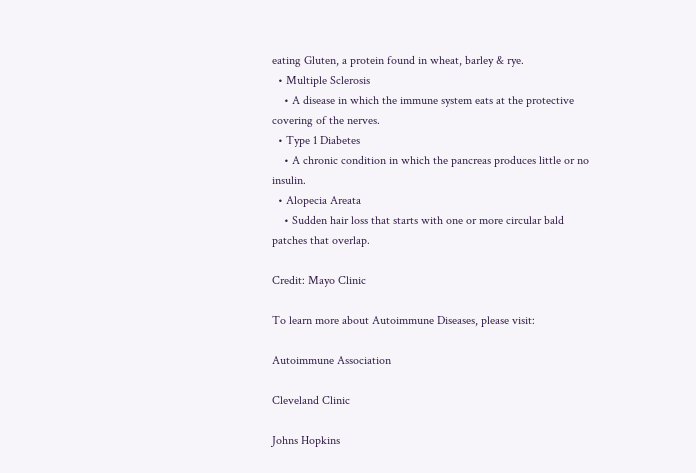eating Gluten, a protein found in wheat, barley & rye.
  • Multiple Sclerosis
    • A disease in which the immune system eats at the protective covering of the nerves.
  • Type 1 Diabetes
    • A chronic condition in which the pancreas produces little or no insulin.
  • Alopecia Areata
    • Sudden hair loss that starts with one or more circular bald patches that overlap.

Credit: Mayo Clinic

To learn more about Autoimmune Diseases, please visit:

Autoimmune Association

Cleveland Clinic

Johns Hopkins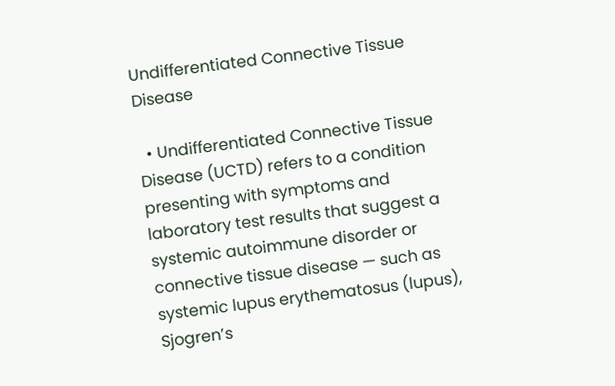Undifferentiated Connective Tissue Disease

  • Undifferentiated Connective Tissue Disease (UCTD) refers to a condition presenting with symptoms and laboratory test results that suggest a systemic autoimmune disorder or connective tissue disease — such as systemic lupus erythematosus (lupus), Sjogren’s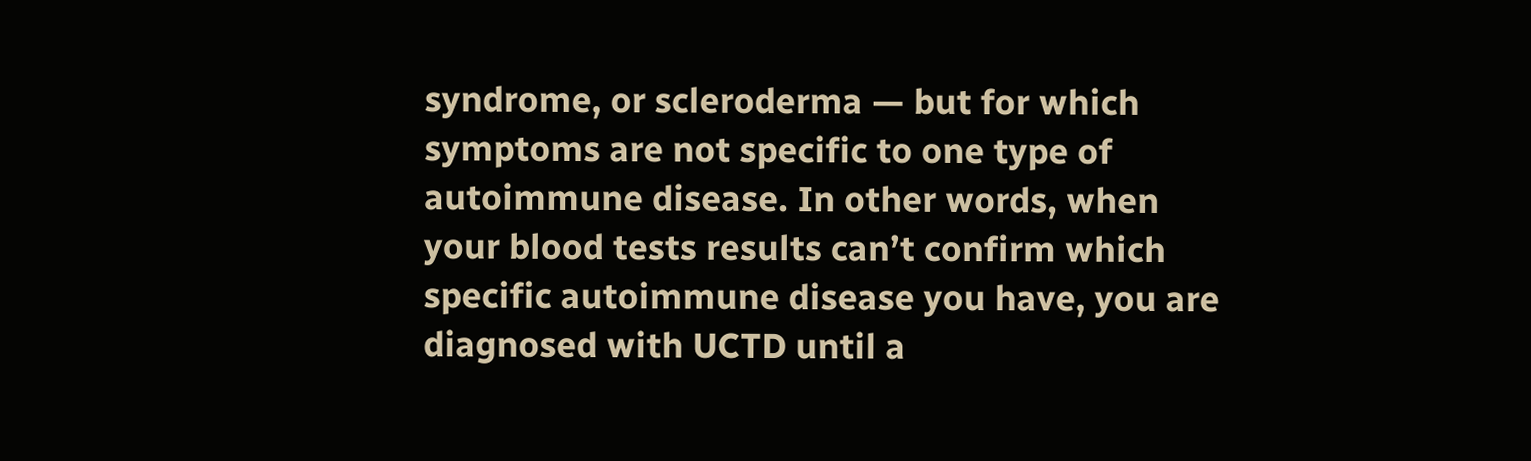syndrome, or scleroderma — but for which symptoms are not specific to one type of autoimmune disease. In other words, when your blood tests results can’t confirm which specific autoimmune disease you have, you are diagnosed with UCTD until a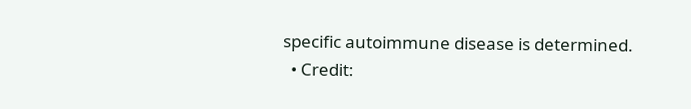specific autoimmune disease is determined.
  • Credit: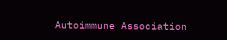Autoimmune Association